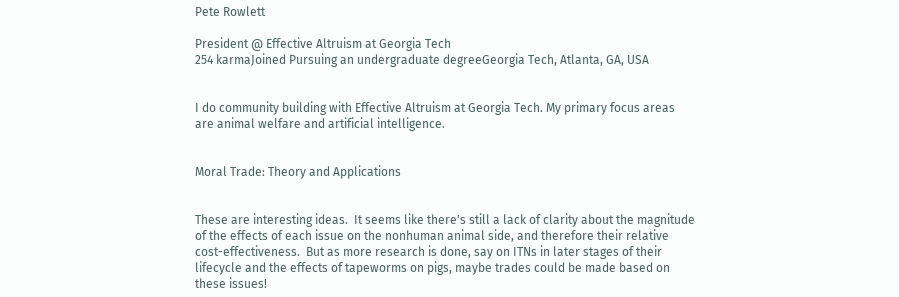Pete Rowlett

President @ Effective Altruism at Georgia Tech
254 karmaJoined Pursuing an undergraduate degreeGeorgia Tech, Atlanta, GA, USA


I do community building with Effective Altruism at Georgia Tech. My primary focus areas are animal welfare and artificial intelligence.


Moral Trade: Theory and Applications


These are interesting ideas.  It seems like there's still a lack of clarity about the magnitude of the effects of each issue on the nonhuman animal side, and therefore their relative cost-effectiveness.  But as more research is done, say on ITNs in later stages of their lifecycle and the effects of tapeworms on pigs, maybe trades could be made based on these issues!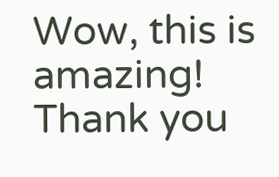Wow, this is amazing!  Thank you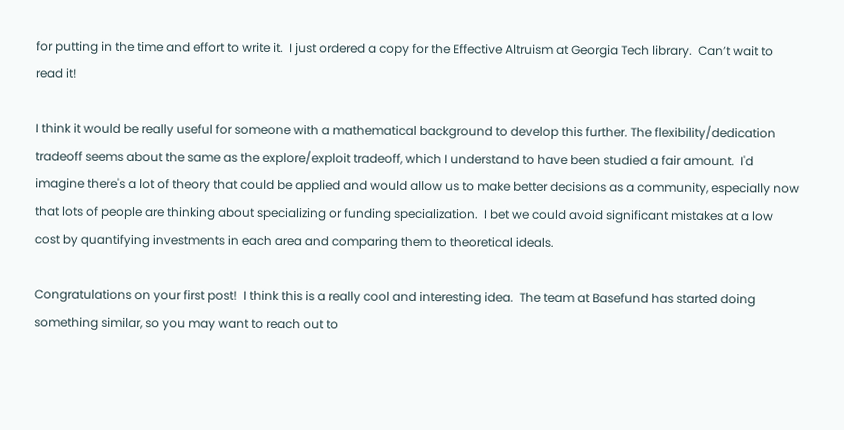for putting in the time and effort to write it.  I just ordered a copy for the Effective Altruism at Georgia Tech library.  Can’t wait to read it!

I think it would be really useful for someone with a mathematical background to develop this further. The flexibility/dedication tradeoff seems about the same as the explore/exploit tradeoff, which I understand to have been studied a fair amount.  I'd imagine there's a lot of theory that could be applied and would allow us to make better decisions as a community, especially now that lots of people are thinking about specializing or funding specialization.  I bet we could avoid significant mistakes at a low cost by quantifying investments in each area and comparing them to theoretical ideals.

Congratulations on your first post!  I think this is a really cool and interesting idea.  The team at Basefund has started doing something similar, so you may want to reach out to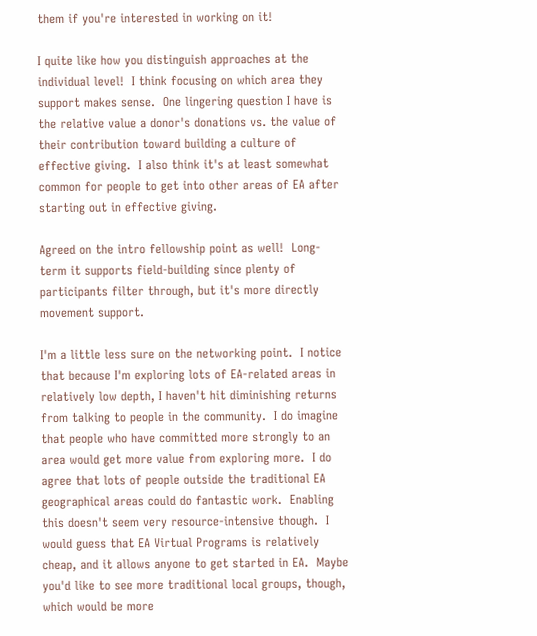them if you're interested in working on it!

I quite like how you distinguish approaches at the individual level!  I think focusing on which area they support makes sense.  One lingering question I have is the relative value a donor's donations vs. the value of their contribution toward building a culture of effective giving.  I also think it's at least somewhat common for people to get into other areas of EA after starting out in effective giving.

Agreed on the intro fellowship point as well!  Long-term it supports field-building since plenty of participants filter through, but it's more directly movement support.

I'm a little less sure on the networking point.  I notice that because I'm exploring lots of EA-related areas in relatively low depth, I haven't hit diminishing returns from talking to people in the community.  I do imagine that people who have committed more strongly to an area would get more value from exploring more.  I do agree that lots of people outside the traditional EA geographical areas could do fantastic work.  Enabling this doesn't seem very resource-intensive though.  I would guess that EA Virtual Programs is relatively cheap, and it allows anyone to get started in EA.  Maybe you'd like to see more traditional local groups, though, which would be more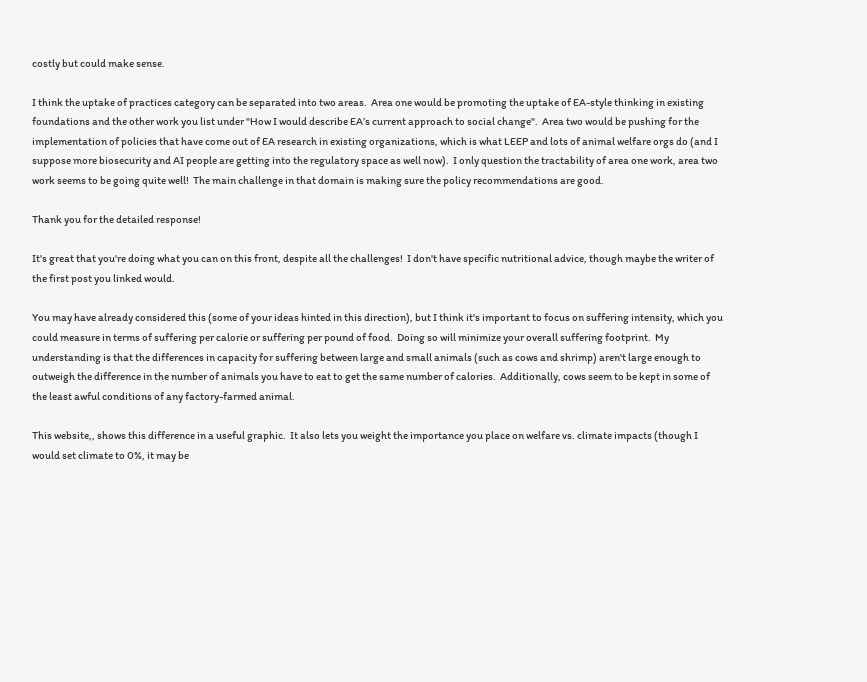costly but could make sense.

I think the uptake of practices category can be separated into two areas.  Area one would be promoting the uptake of EA-style thinking in existing foundations and the other work you list under "How I would describe EA’s current approach to social change".  Area two would be pushing for the implementation of policies that have come out of EA research in existing organizations, which is what LEEP and lots of animal welfare orgs do (and I suppose more biosecurity and AI people are getting into the regulatory space as well now).  I only question the tractability of area one work, area two work seems to be going quite well!  The main challenge in that domain is making sure the policy recommendations are good.

Thank you for the detailed response!

It's great that you're doing what you can on this front, despite all the challenges!  I don't have specific nutritional advice, though maybe the writer of the first post you linked would.

You may have already considered this (some of your ideas hinted in this direction), but I think it's important to focus on suffering intensity, which you could measure in terms of suffering per calorie or suffering per pound of food.  Doing so will minimize your overall suffering footprint.  My understanding is that the differences in capacity for suffering between large and small animals (such as cows and shrimp) aren't large enough to outweigh the difference in the number of animals you have to eat to get the same number of calories.  Additionally, cows seem to be kept in some of the least awful conditions of any factory-farmed animal.

This website,, shows this difference in a useful graphic.  It also lets you weight the importance you place on welfare vs. climate impacts (though I would set climate to 0%, it may be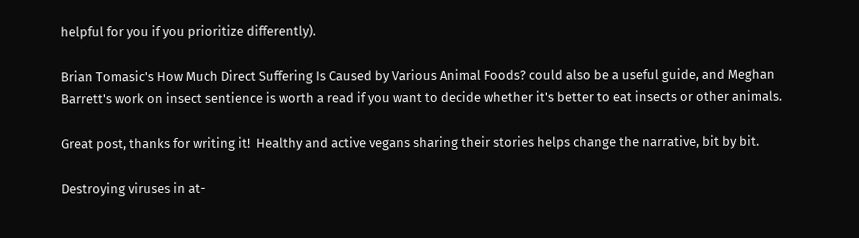helpful for you if you prioritize differently).

Brian Tomasic's How Much Direct Suffering Is Caused by Various Animal Foods? could also be a useful guide, and Meghan Barrett's work on insect sentience is worth a read if you want to decide whether it's better to eat insects or other animals.

Great post, thanks for writing it!  Healthy and active vegans sharing their stories helps change the narrative, bit by bit.

Destroying viruses in at-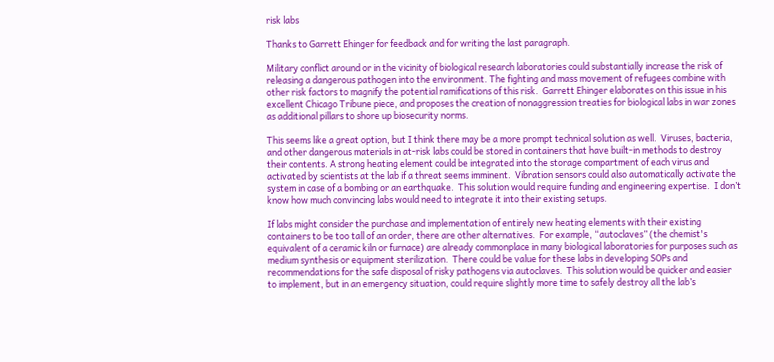risk labs

Thanks to Garrett Ehinger for feedback and for writing the last paragraph.

Military conflict around or in the vicinity of biological research laboratories could substantially increase the risk of releasing a dangerous pathogen into the environment. The fighting and mass movement of refugees combine with other risk factors to magnify the potential ramifications of this risk.  Garrett Ehinger elaborates on this issue in his excellent Chicago Tribune piece, and proposes the creation of nonaggression treaties for biological labs in war zones as additional pillars to shore up biosecurity norms.

This seems like a great option, but I think there may be a more prompt technical solution as well.  Viruses, bacteria, and other dangerous materials in at-risk labs could be stored in containers that have built-in methods to destroy their contents. A strong heating element could be integrated into the storage compartment of each virus and activated by scientists at the lab if a threat seems imminent.  Vibration sensors could also automatically activate the system in case of a bombing or an earthquake.  This solution would require funding and engineering expertise.  I don’t know how much convincing labs would need to integrate it into their existing setups.

If labs might consider the purchase and implementation of entirely new heating elements with their existing containers to be too tall of an order, there are other alternatives.  For example, “autoclaves” (the chemist's equivalent of a ceramic kiln or furnace) are already commonplace in many biological laboratories for purposes such as medium synthesis or equipment sterilization.  There could be value for these labs in developing SOPs and recommendations for the safe disposal of risky pathogens via autoclaves.  This solution would be quicker and easier to implement, but in an emergency situation, could require slightly more time to safely destroy all the lab’s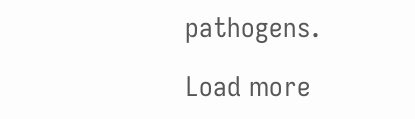pathogens.

Load more